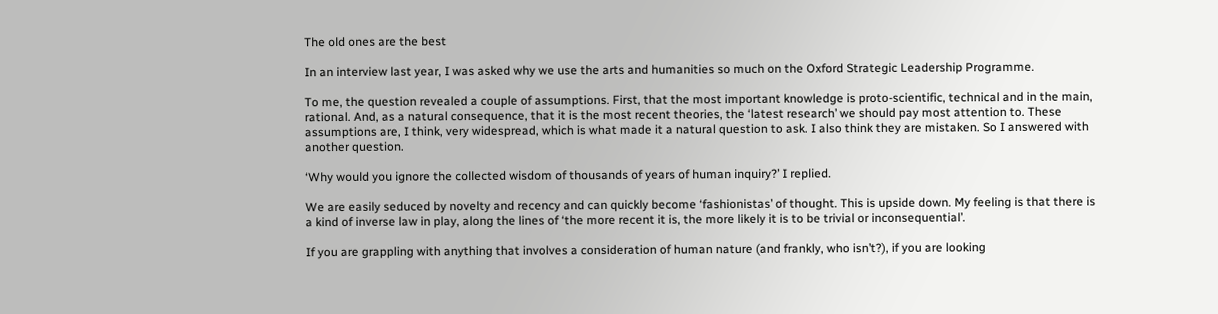The old ones are the best

In an interview last year, I was asked why we use the arts and humanities so much on the Oxford Strategic Leadership Programme.

To me, the question revealed a couple of assumptions. First, that the most important knowledge is proto-scientific, technical and in the main, rational. And, as a natural consequence, that it is the most recent theories, the ‘latest research’ we should pay most attention to. These assumptions are, I think, very widespread, which is what made it a natural question to ask. I also think they are mistaken. So I answered with another question.

‘Why would you ignore the collected wisdom of thousands of years of human inquiry?’ I replied.

We are easily seduced by novelty and recency and can quickly become ‘fashionistas’ of thought. This is upside down. My feeling is that there is a kind of inverse law in play, along the lines of ‘the more recent it is, the more likely it is to be trivial or inconsequential’.

If you are grappling with anything that involves a consideration of human nature (and frankly, who isn’t?), if you are looking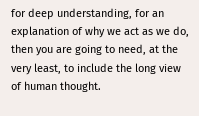for deep understanding, for an explanation of why we act as we do, then you are going to need, at the very least, to include the long view of human thought.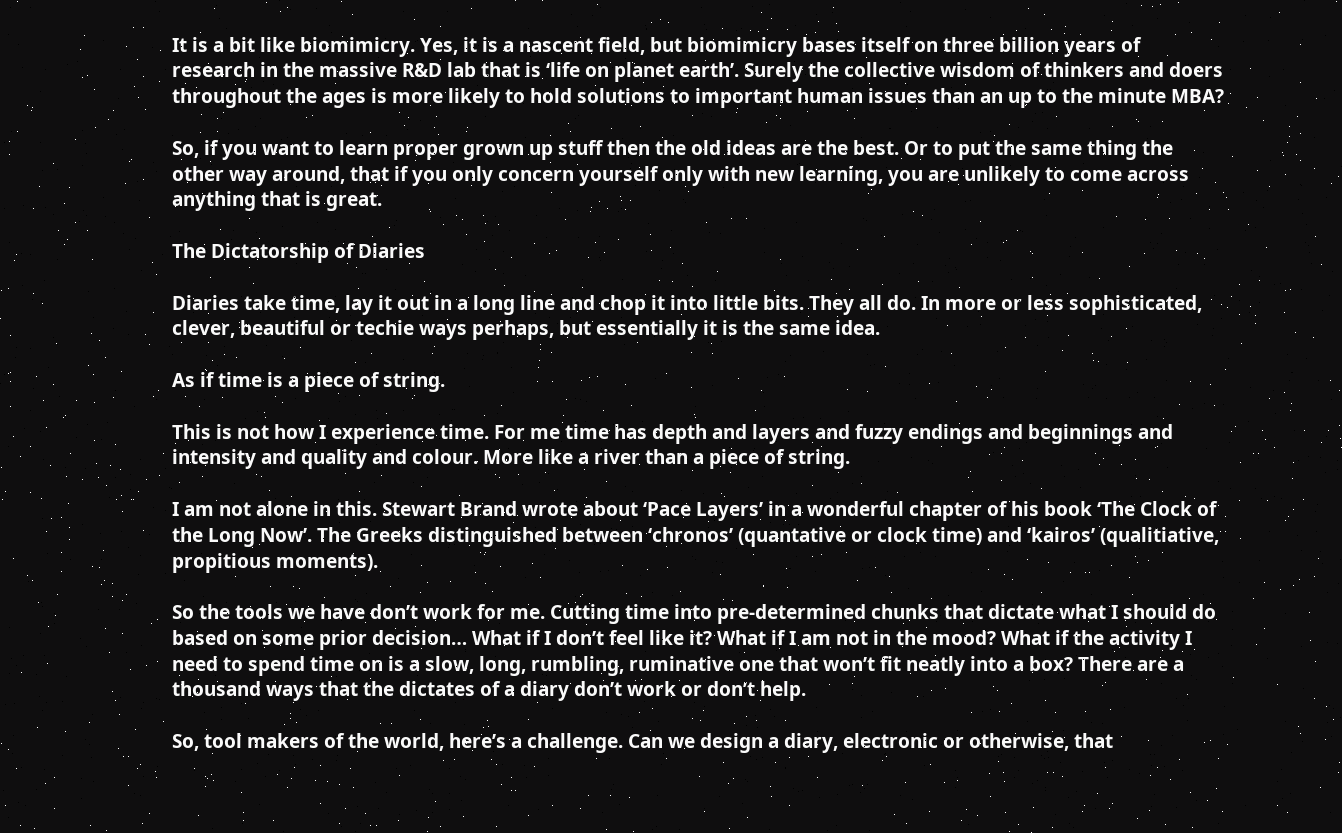It is a bit like biomimicry. Yes, it is a nascent field, but biomimicry bases itself on three billion years of research in the massive R&D lab that is ‘life on planet earth’. Surely the collective wisdom of thinkers and doers throughout the ages is more likely to hold solutions to important human issues than an up to the minute MBA?

So, if you want to learn proper grown up stuff then the old ideas are the best. Or to put the same thing the other way around, that if you only concern yourself only with new learning, you are unlikely to come across anything that is great.

The Dictatorship of Diaries

Diaries take time, lay it out in a long line and chop it into little bits. They all do. In more or less sophisticated, clever, beautiful or techie ways perhaps, but essentially it is the same idea.

As if time is a piece of string.

This is not how I experience time. For me time has depth and layers and fuzzy endings and beginnings and intensity and quality and colour. More like a river than a piece of string.

I am not alone in this. Stewart Brand wrote about ‘Pace Layers’ in a wonderful chapter of his book ‘The Clock of the Long Now’. The Greeks distinguished between ‘chronos’ (quantative or clock time) and ‘kairos’ (qualitiative, propitious moments).

So the tools we have don’t work for me. Cutting time into pre-determined chunks that dictate what I should do based on some prior decision… What if I don’t feel like it? What if I am not in the mood? What if the activity I need to spend time on is a slow, long, rumbling, ruminative one that won’t fit neatly into a box? There are a thousand ways that the dictates of a diary don’t work or don’t help.

So, tool makers of the world, here’s a challenge. Can we design a diary, electronic or otherwise, that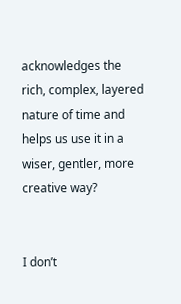acknowledges the rich, complex, layered nature of time and helps us use it in a wiser, gentler, more creative way?


I don’t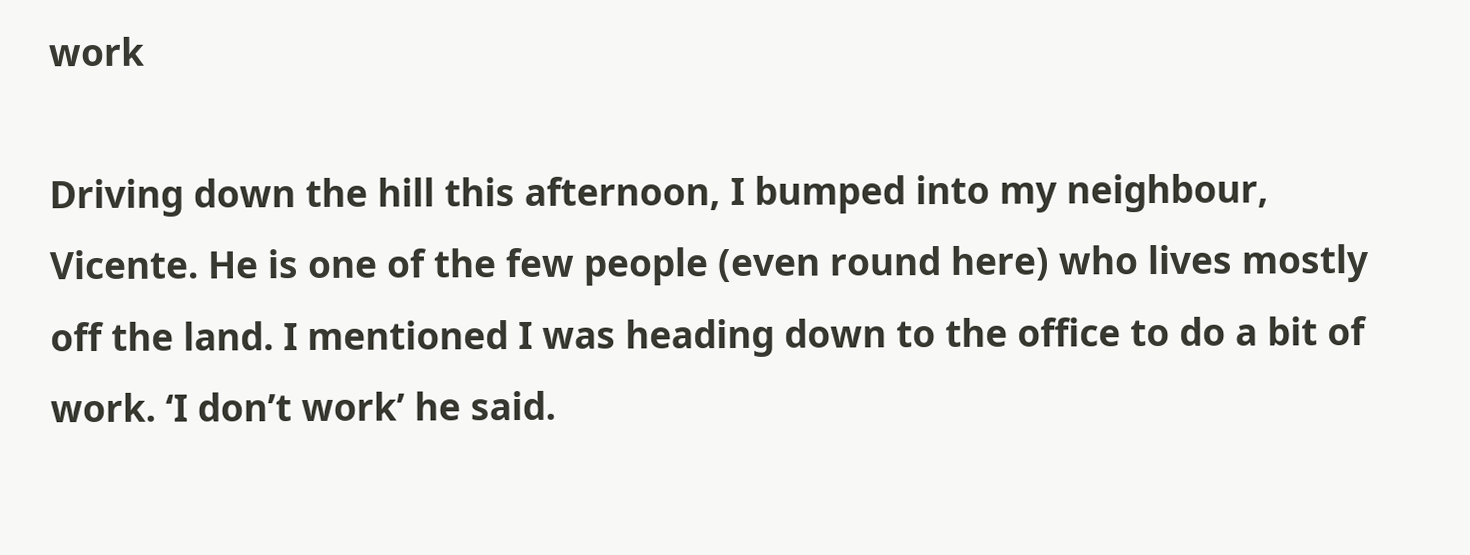work

Driving down the hill this afternoon, I bumped into my neighbour, Vicente. He is one of the few people (even round here) who lives mostly off the land. I mentioned I was heading down to the office to do a bit of work. ‘I don’t work’ he said.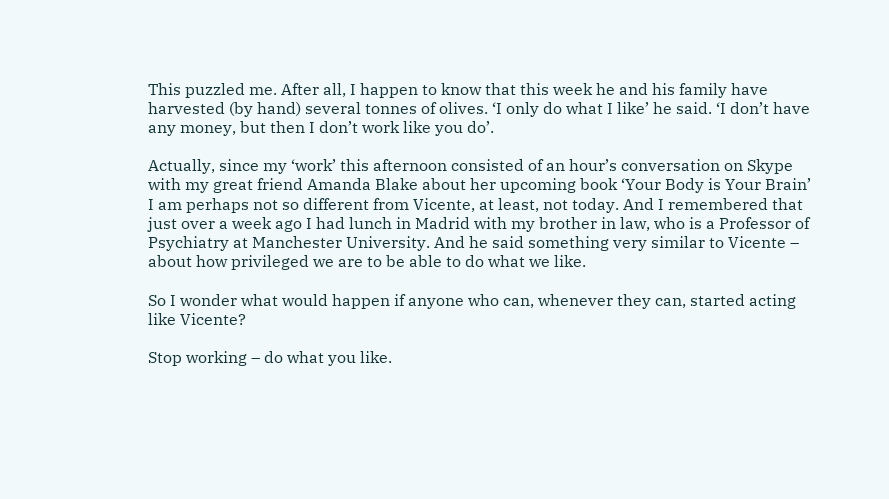This puzzled me. After all, I happen to know that this week he and his family have harvested (by hand) several tonnes of olives. ‘I only do what I like’ he said. ‘I don’t have any money, but then I don’t work like you do’.

Actually, since my ‘work’ this afternoon consisted of an hour’s conversation on Skype with my great friend Amanda Blake about her upcoming book ‘Your Body is Your Brain’ I am perhaps not so different from Vicente, at least, not today. And I remembered that just over a week ago I had lunch in Madrid with my brother in law, who is a Professor of Psychiatry at Manchester University. And he said something very similar to Vicente – about how privileged we are to be able to do what we like.

So I wonder what would happen if anyone who can, whenever they can, started acting like Vicente?

Stop working – do what you like.